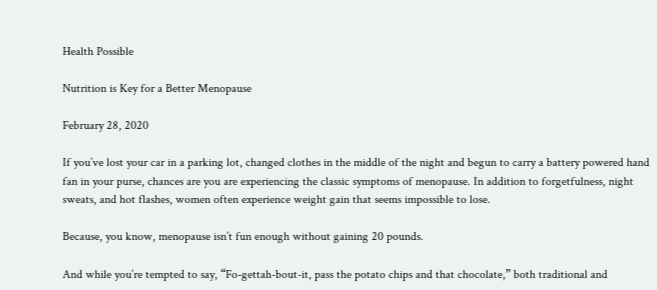Health Possible

Nutrition is Key for a Better Menopause

February 28, 2020

If you’ve lost your car in a parking lot, changed clothes in the middle of the night and begun to carry a battery powered hand fan in your purse, chances are you are experiencing the classic symptoms of menopause. In addition to forgetfulness, night sweats, and hot flashes, women often experience weight gain that seems impossible to lose.

Because, you know, menopause isn’t fun enough without gaining 20 pounds.

And while you’re tempted to say, “Fo-gettah-bout-it, pass the potato chips and that chocolate,” both traditional and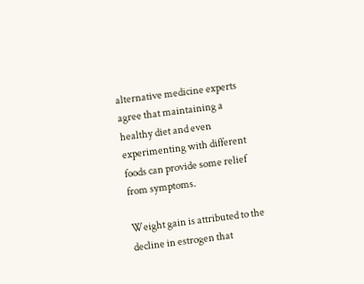alternative medicine experts agree that maintaining a healthy diet and even experimenting with different foods can provide some relief from symptoms.

Weight gain is attributed to the decline in estrogen that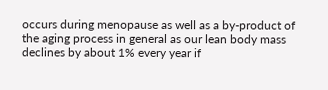occurs during menopause as well as a by-product of the aging process in general as our lean body mass declines by about 1% every year if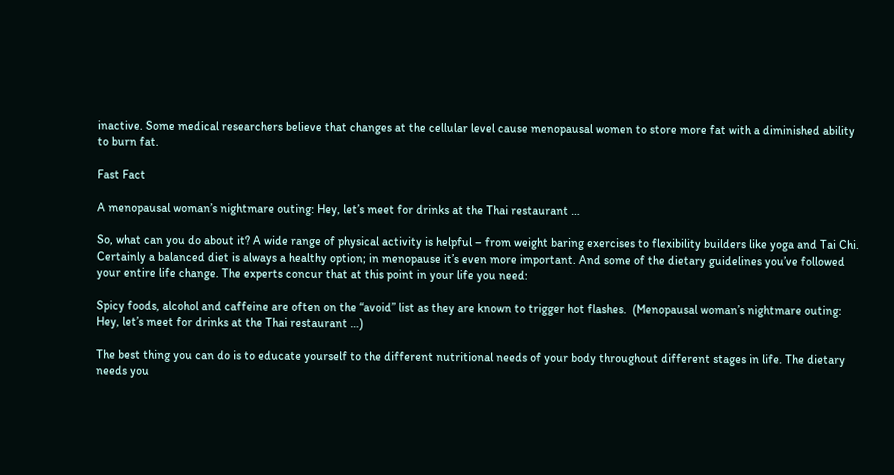inactive. Some medical researchers believe that changes at the cellular level cause menopausal women to store more fat with a diminished ability to burn fat.

Fast Fact

A menopausal woman’s nightmare outing: Hey, let’s meet for drinks at the Thai restaurant …

So, what can you do about it? A wide range of physical activity is helpful – from weight baring exercises to flexibility builders like yoga and Tai Chi. Certainly a balanced diet is always a healthy option; in menopause it’s even more important. And some of the dietary guidelines you’ve followed your entire life change. The experts concur that at this point in your life you need:

Spicy foods, alcohol and caffeine are often on the “avoid” list as they are known to trigger hot flashes.  (Menopausal woman’s nightmare outing: Hey, let’s meet for drinks at the Thai restaurant …)

The best thing you can do is to educate yourself to the different nutritional needs of your body throughout different stages in life. The dietary needs you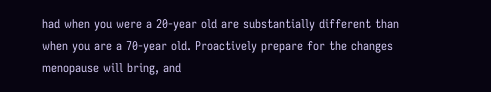had when you were a 20-year old are substantially different than when you are a 70-year old. Proactively prepare for the changes menopause will bring, and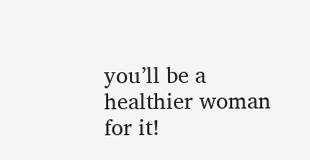you’ll be a healthier woman for it!